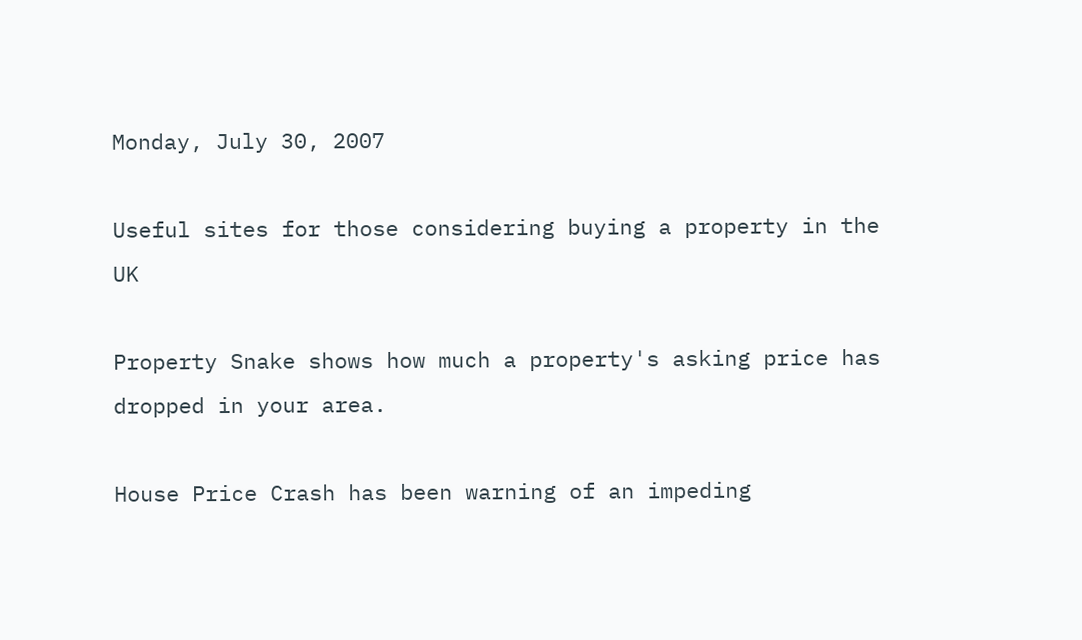Monday, July 30, 2007

Useful sites for those considering buying a property in the UK

Property Snake shows how much a property's asking price has dropped in your area.

House Price Crash has been warning of an impeding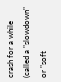crash for a while (called a "slowdown" or "soft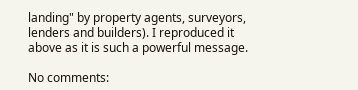landing" by property agents, surveyors, lenders and builders). I reproduced it above as it is such a powerful message.

No comments: